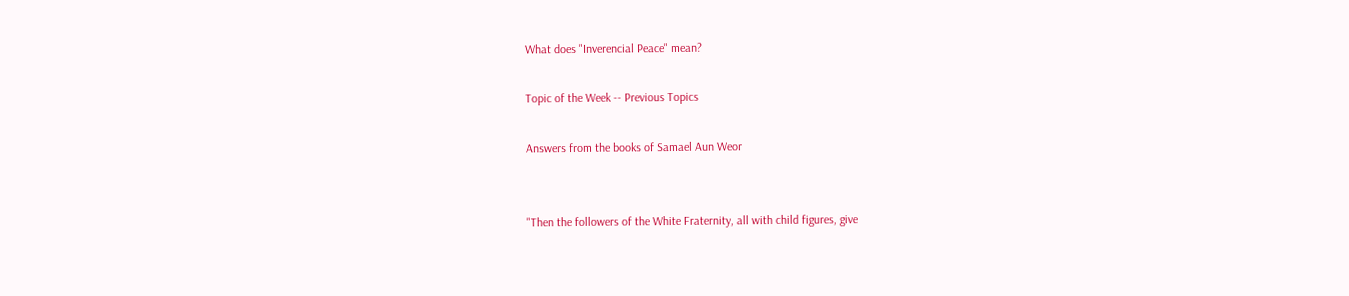What does "Inverencial Peace" mean?

Topic of the Week -- Previous Topics

Answers from the books of Samael Aun Weor


"Then the followers of the White Fraternity, all with child figures, give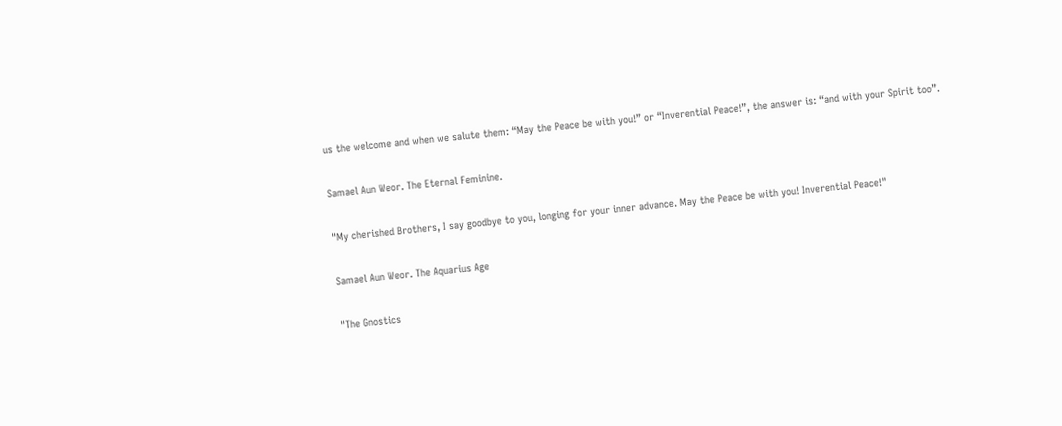us the welcome and when we salute them: “May the Peace be with you!” or “Inverential Peace!”, the answer is: “and with your Spirit too”.

Samael Aun Weor. The Eternal Feminine.

"My cherished Brothers, I say goodbye to you, longing for your inner advance. May the Peace be with you! Inverential Peace!"

Samael Aun Weor. The Aquarius Age

"The Gnostics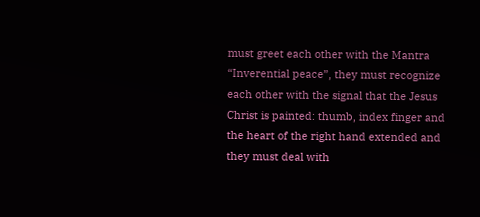must greet each other with the Mantra “Inverential peace”, they must recognize each other with the signal that the Jesus Christ is painted: thumb, index finger and the heart of the right hand extended and they must deal with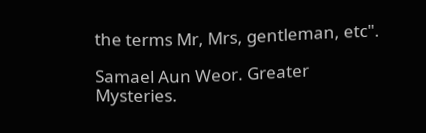the terms Mr, Mrs, gentleman, etc".

Samael Aun Weor. Greater Mysteries.